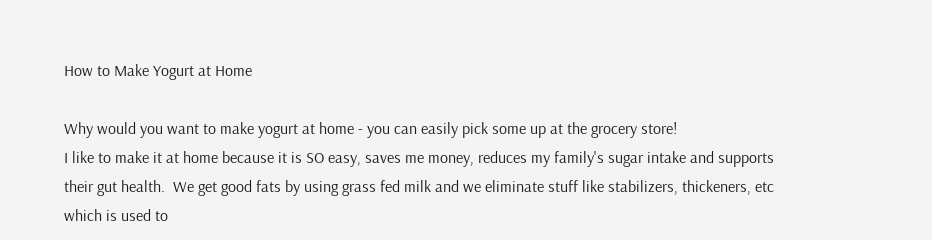How to Make Yogurt at Home

Why would you want to make yogurt at home - you can easily pick some up at the grocery store!
I like to make it at home because it is SO easy, saves me money, reduces my family's sugar intake and supports their gut health.  We get good fats by using grass fed milk and we eliminate stuff like stabilizers, thickeners, etc which is used to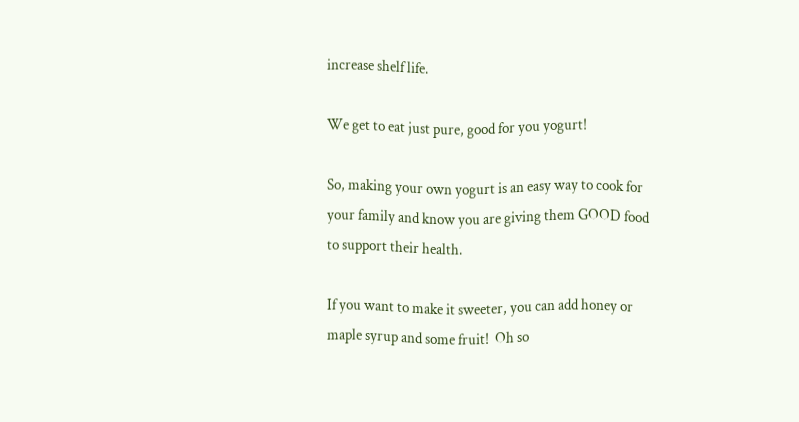increase shelf life.

We get to eat just pure, good for you yogurt!

So, making your own yogurt is an easy way to cook for your family and know you are giving them GOOD food to support their health.

If you want to make it sweeter, you can add honey or maple syrup and some fruit!  Oh so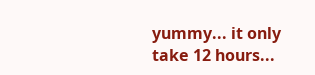yummy... it only take 12 hours...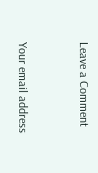Leave a Comment


Your email address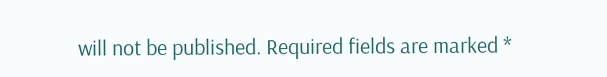will not be published. Required fields are marked *